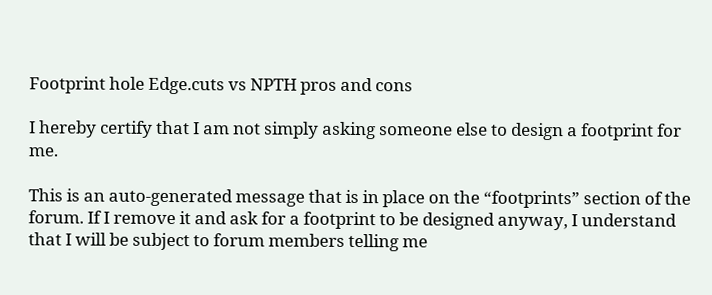Footprint hole Edge.cuts vs NPTH pros and cons

I hereby certify that I am not simply asking someone else to design a footprint for me.

This is an auto-generated message that is in place on the “footprints” section of the forum. If I remove it and ask for a footprint to be designed anyway, I understand that I will be subject to forum members telling me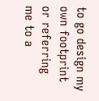to go design my own footprint or referring me to a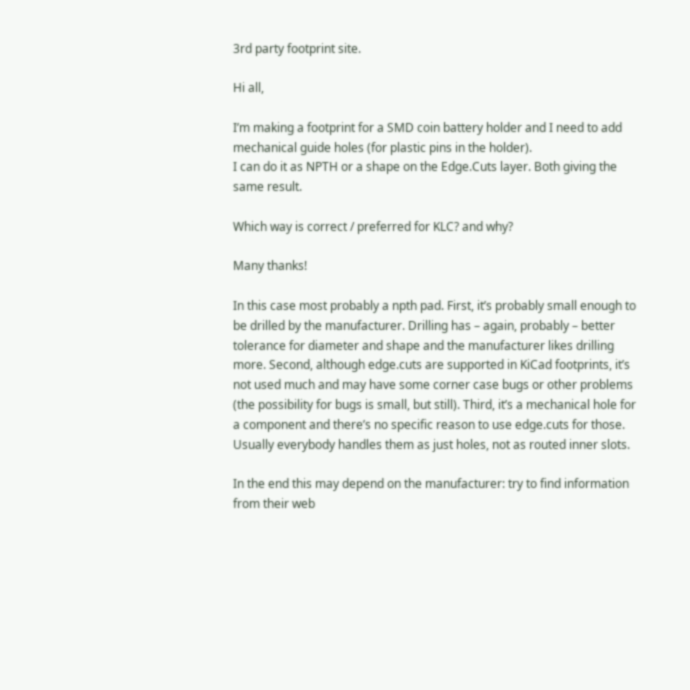3rd party footprint site.

Hi all,

I’m making a footprint for a SMD coin battery holder and I need to add mechanical guide holes (for plastic pins in the holder).
I can do it as NPTH or a shape on the Edge.Cuts layer. Both giving the same result.

Which way is correct / preferred for KLC? and why?

Many thanks!

In this case most probably a npth pad. First, it’s probably small enough to be drilled by the manufacturer. Drilling has – again, probably – better tolerance for diameter and shape and the manufacturer likes drilling more. Second, although edge.cuts are supported in KiCad footprints, it’s not used much and may have some corner case bugs or other problems (the possibility for bugs is small, but still). Third, it’s a mechanical hole for a component and there’s no specific reason to use edge.cuts for those. Usually everybody handles them as just holes, not as routed inner slots.

In the end this may depend on the manufacturer: try to find information from their web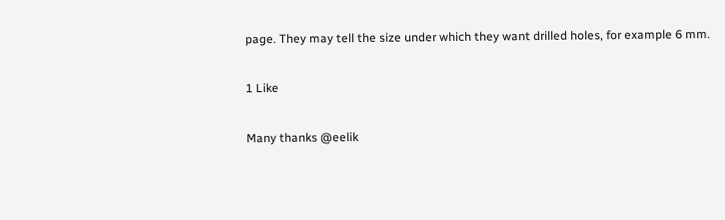page. They may tell the size under which they want drilled holes, for example 6 mm.

1 Like

Many thanks @eelik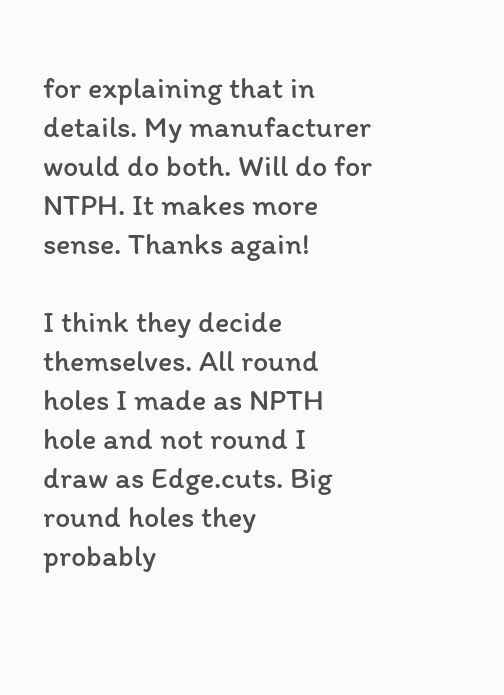for explaining that in details. My manufacturer would do both. Will do for NTPH. It makes more sense. Thanks again!

I think they decide themselves. All round holes I made as NPTH hole and not round I draw as Edge.cuts. Big round holes they probably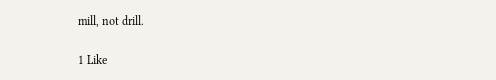mill, not drill.

1 Like